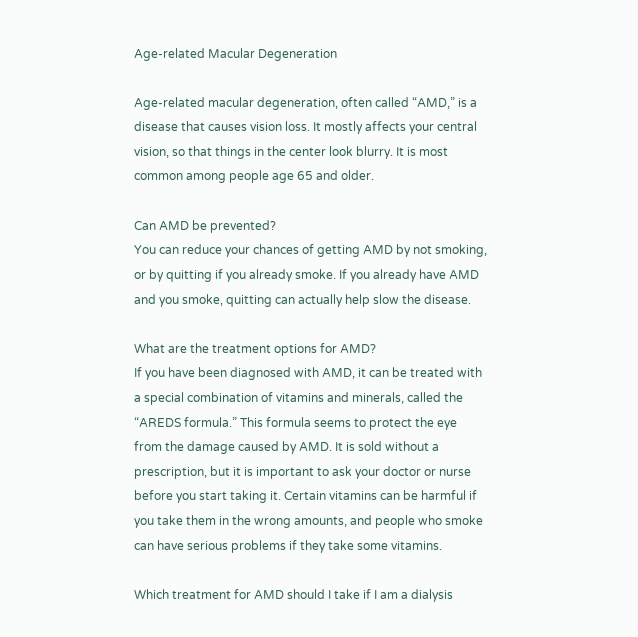Age-related Macular Degeneration

Age-related macular degeneration, often called “AMD,” is a disease that causes vision loss. It mostly affects your central vision, so that things in the center look blurry. It is most common among people age 65 and older.

Can AMD be prevented?
You can reduce your chances of getting AMD by not smoking, or by quitting if you already smoke. If you already have AMD and you smoke, quitting can actually help slow the disease.

What are the treatment options for AMD?
If you have been diagnosed with AMD, it can be treated with a special combination of vitamins and minerals, called the “AREDS formula.” This formula seems to protect the eye from the damage caused by AMD. It is sold without a prescription, but it is important to ask your doctor or nurse before you start taking it. Certain vitamins can be harmful if you take them in the wrong amounts, and people who smoke can have serious problems if they take some vitamins.

Which treatment for AMD should I take if I am a dialysis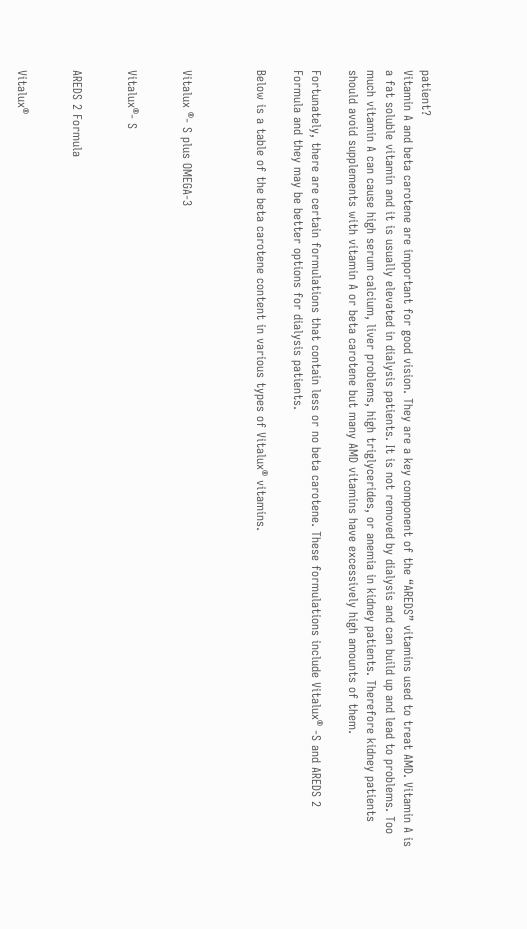patient?
Vitamin A and beta carotene are important for good vision. They are a key component of the “AREDS” vitamins used to treat AMD. Vitamin A is a fat soluble vitamin and it is usually elevated in dialysis patients. It is not removed by dialysis and can build up and lead to problems. Too much vitamin A can cause high serum calcium, liver problems, high triglycerides, or anemia in kidney patients. Therefore kidney patients should avoid supplements with vitamin A or beta carotene but many AMD vitamins have excessively high amounts of them.

Fortunately, there are certain formulations that contain less or no beta carotene. These formulations include Vitalux® -S and AREDS 2 Formula and they may be better options for dialysis patients.

Below is a table of the beta carotene content in various types of Vitalux® vitamins.



Vitalux ®- S plus OMEGA-3


Vitalux®- S


AREDS 2 Formula


Vitalux®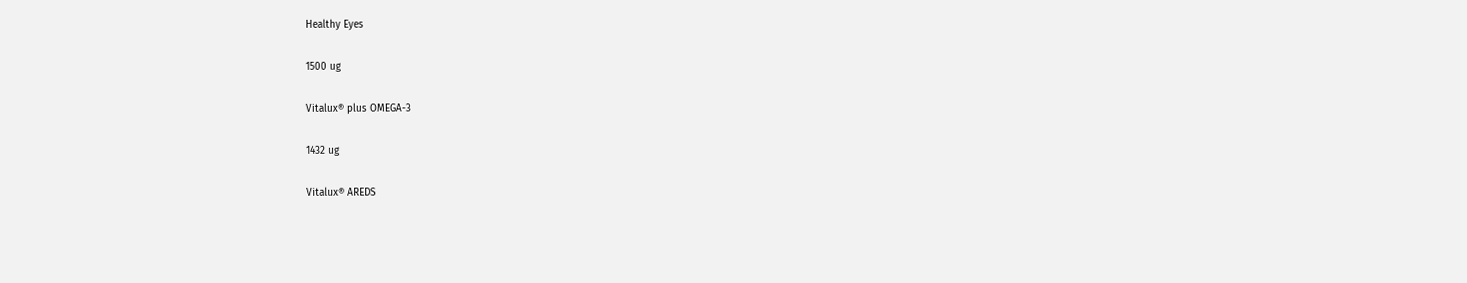Healthy Eyes

1500 ug

Vitalux® plus OMEGA-3

1432 ug

Vitalux® AREDS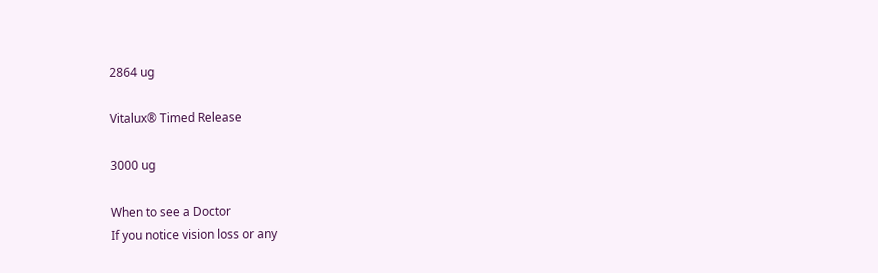2864 ug

Vitalux® Timed Release

3000 ug

When to see a Doctor
If you notice vision loss or any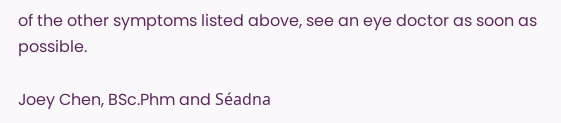of the other symptoms listed above, see an eye doctor as soon as possible.

Joey Chen, BSc.Phm and Séadna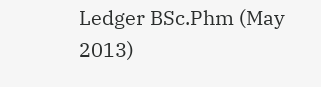Ledger BSc.Phm (May 2013)